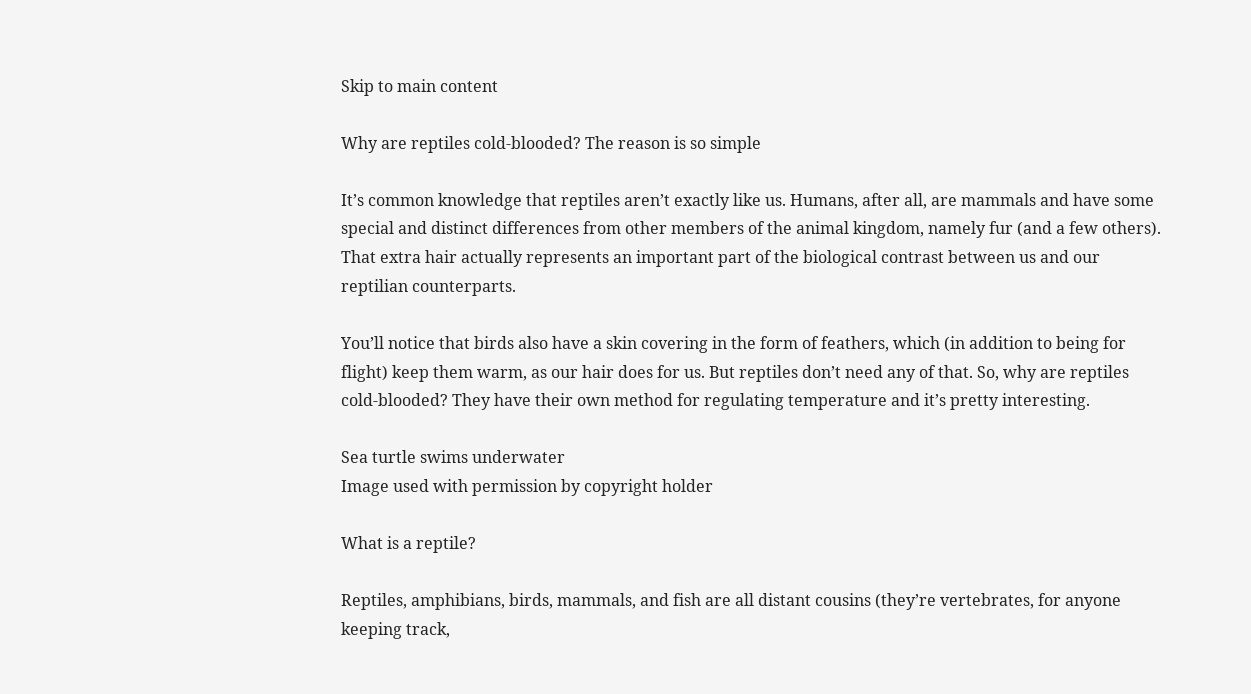Skip to main content

Why are reptiles cold-blooded? The reason is so simple

It’s common knowledge that reptiles aren’t exactly like us. Humans, after all, are mammals and have some special and distinct differences from other members of the animal kingdom, namely fur (and a few others). That extra hair actually represents an important part of the biological contrast between us and our reptilian counterparts.

You’ll notice that birds also have a skin covering in the form of feathers, which (in addition to being for flight) keep them warm, as our hair does for us. But reptiles don’t need any of that. So, why are reptiles cold-blooded? They have their own method for regulating temperature and it’s pretty interesting.

Sea turtle swims underwater
Image used with permission by copyright holder

What is a reptile?

Reptiles, amphibians, birds, mammals, and fish are all distant cousins (they’re vertebrates, for anyone keeping track,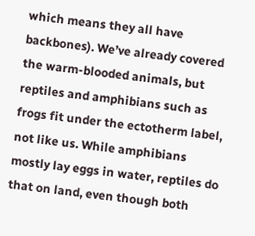which means they all have backbones). We’ve already covered the warm-blooded animals, but reptiles and amphibians such as frogs fit under the ectotherm label, not like us. While amphibians mostly lay eggs in water, reptiles do that on land, even though both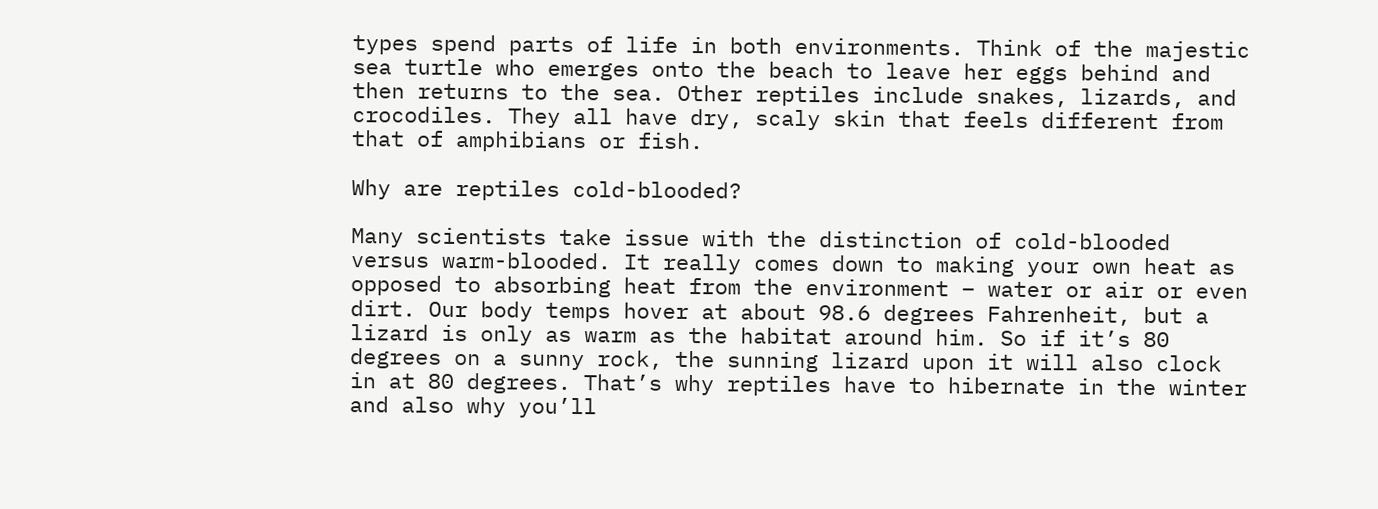types spend parts of life in both environments. Think of the majestic sea turtle who emerges onto the beach to leave her eggs behind and then returns to the sea. Other reptiles include snakes, lizards, and crocodiles. They all have dry, scaly skin that feels different from that of amphibians or fish.

Why are reptiles cold-blooded?

Many scientists take issue with the distinction of cold-blooded versus warm-blooded. It really comes down to making your own heat as opposed to absorbing heat from the environment – water or air or even dirt. Our body temps hover at about 98.6 degrees Fahrenheit, but a lizard is only as warm as the habitat around him. So if it’s 80 degrees on a sunny rock, the sunning lizard upon it will also clock in at 80 degrees. That’s why reptiles have to hibernate in the winter and also why you’ll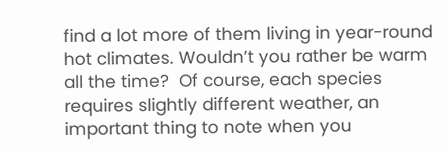find a lot more of them living in year-round hot climates. Wouldn’t you rather be warm all the time?  Of course, each species requires slightly different weather, an important thing to note when you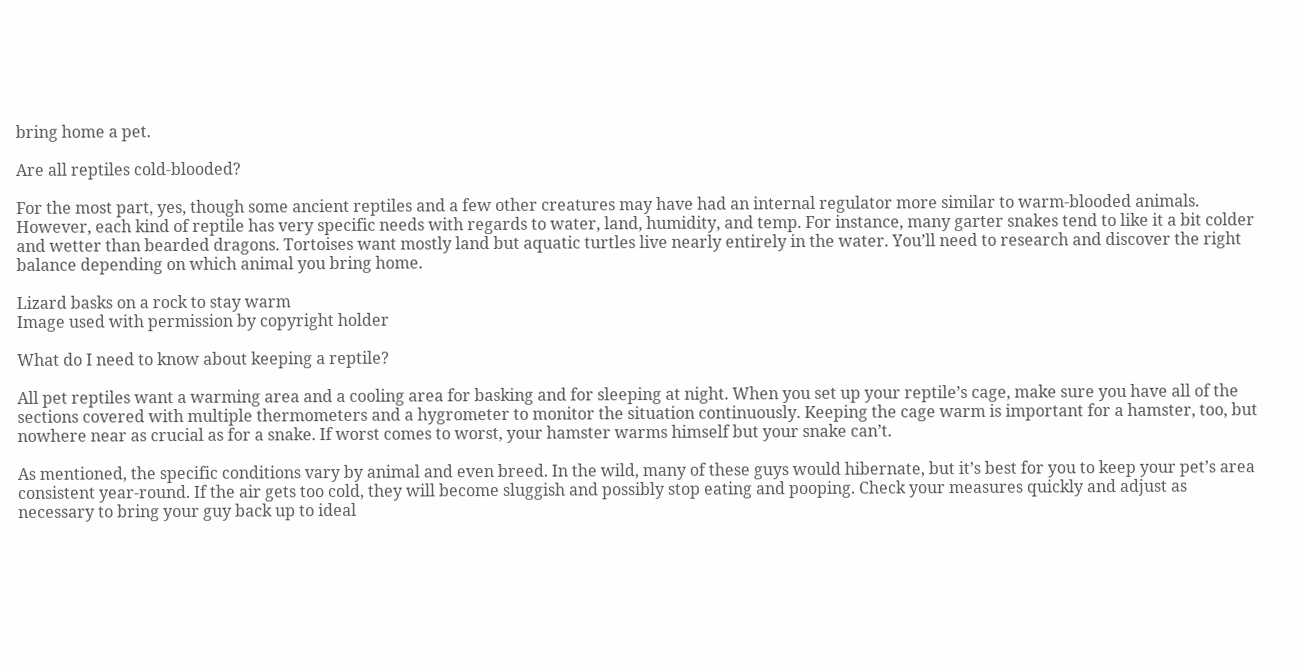bring home a pet.

Are all reptiles cold-blooded?

For the most part, yes, though some ancient reptiles and a few other creatures may have had an internal regulator more similar to warm-blooded animals. However, each kind of reptile has very specific needs with regards to water, land, humidity, and temp. For instance, many garter snakes tend to like it a bit colder and wetter than bearded dragons. Tortoises want mostly land but aquatic turtles live nearly entirely in the water. You’ll need to research and discover the right balance depending on which animal you bring home.

Lizard basks on a rock to stay warm
Image used with permission by copyright holder

What do I need to know about keeping a reptile?

All pet reptiles want a warming area and a cooling area for basking and for sleeping at night. When you set up your reptile’s cage, make sure you have all of the sections covered with multiple thermometers and a hygrometer to monitor the situation continuously. Keeping the cage warm is important for a hamster, too, but nowhere near as crucial as for a snake. If worst comes to worst, your hamster warms himself but your snake can’t.

As mentioned, the specific conditions vary by animal and even breed. In the wild, many of these guys would hibernate, but it’s best for you to keep your pet’s area consistent year-round. If the air gets too cold, they will become sluggish and possibly stop eating and pooping. Check your measures quickly and adjust as necessary to bring your guy back up to ideal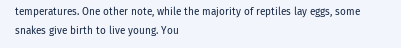temperatures. One other note, while the majority of reptiles lay eggs, some snakes give birth to live young. You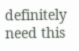definitely need this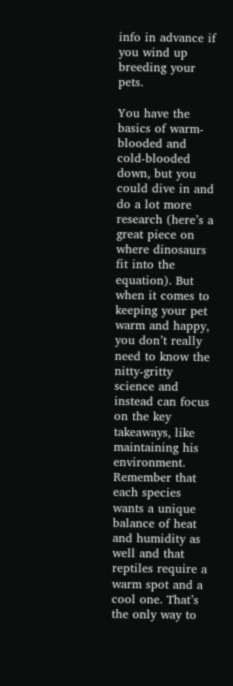info in advance if you wind up breeding your pets.

You have the basics of warm-blooded and cold-blooded down, but you could dive in and do a lot more research (here’s a great piece on where dinosaurs fit into the equation). But when it comes to keeping your pet warm and happy, you don’t really need to know the nitty-gritty science and instead can focus on the key takeaways, like maintaining his environment. Remember that each species wants a unique balance of heat and humidity as well and that reptiles require a warm spot and a cool one. That’s the only way to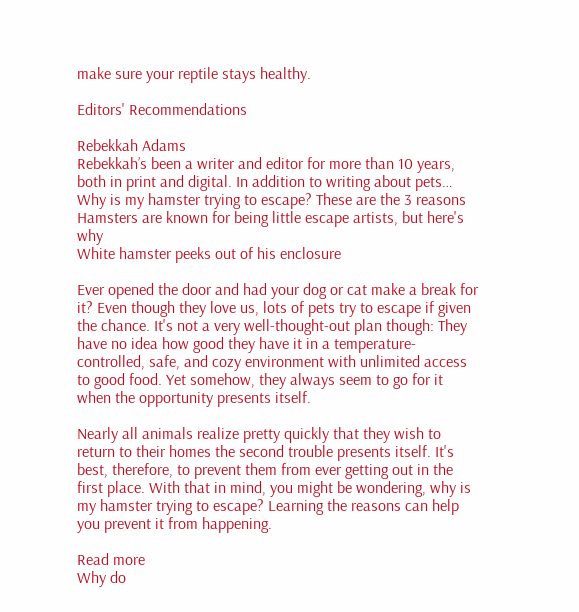make sure your reptile stays healthy.

Editors' Recommendations

Rebekkah Adams
Rebekkah’s been a writer and editor for more than 10 years, both in print and digital. In addition to writing about pets…
Why is my hamster trying to escape? These are the 3 reasons
Hamsters are known for being little escape artists, but here's why
White hamster peeks out of his enclosure

Ever opened the door and had your dog or cat make a break for it? Even though they love us, lots of pets try to escape if given the chance. It's not a very well-thought-out plan though: They have no idea how good they have it in a temperature-controlled, safe, and cozy environment with unlimited access to good food. Yet somehow, they always seem to go for it when the opportunity presents itself.

Nearly all animals realize pretty quickly that they wish to return to their homes the second trouble presents itself. It's best, therefore, to prevent them from ever getting out in the first place. With that in mind, you might be wondering, why is my hamster trying to escape? Learning the reasons can help you prevent it from happening.

Read more
Why do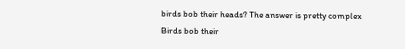birds bob their heads? The answer is pretty complex
Birds bob their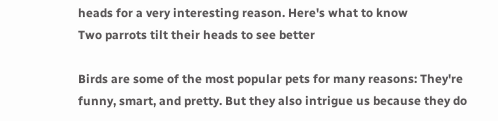heads for a very interesting reason. Here's what to know
Two parrots tilt their heads to see better

Birds are some of the most popular pets for many reasons: They're funny, smart, and pretty. But they also intrigue us because they do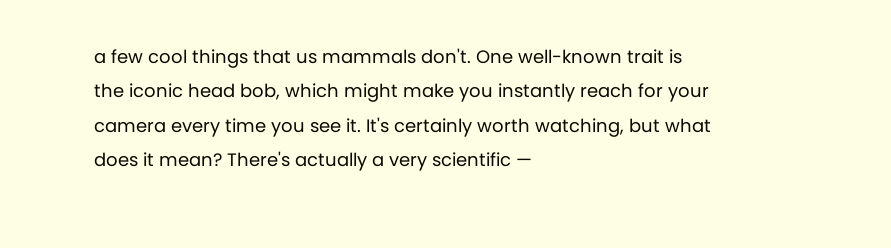a few cool things that us mammals don't. One well-known trait is the iconic head bob, which might make you instantly reach for your camera every time you see it. It's certainly worth watching, but what does it mean? There's actually a very scientific —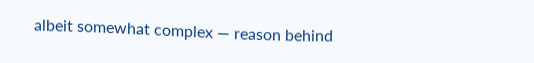albeit somewhat complex — reason behind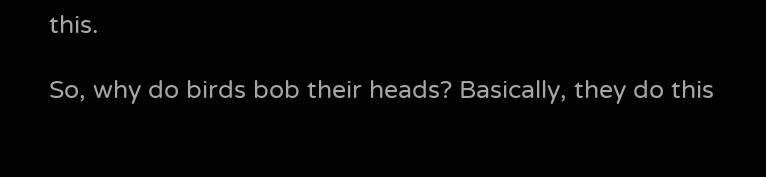this.

So, why do birds bob their heads? Basically, they do this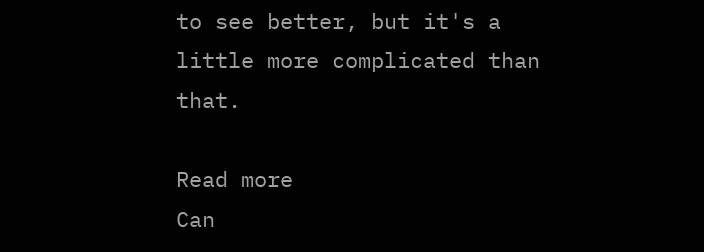to see better, but it's a little more complicated than that.

Read more
Can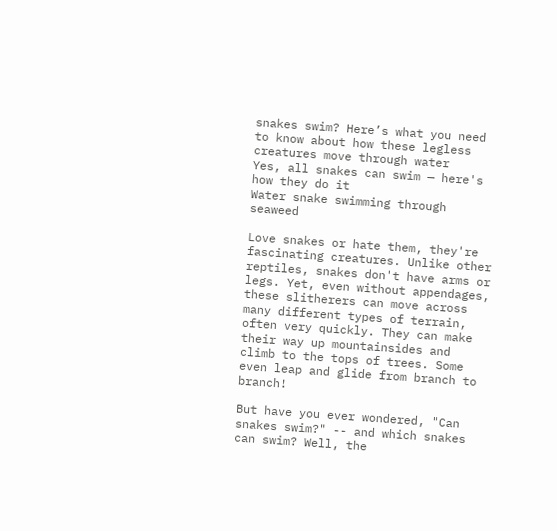snakes swim? Here’s what you need to know about how these legless creatures move through water
Yes, all snakes can swim — here's how they do it
Water snake swimming through seaweed

Love snakes or hate them, they're fascinating creatures. Unlike other reptiles, snakes don't have arms or legs. Yet, even without appendages, these slitherers can move across many different types of terrain, often very quickly. They can make their way up mountainsides and climb to the tops of trees. Some even leap and glide from branch to branch!

But have you ever wondered, "Can snakes swim?" -- and which snakes can swim? Well, the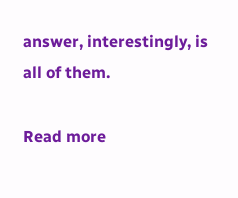answer, interestingly, is all of them.

Read more